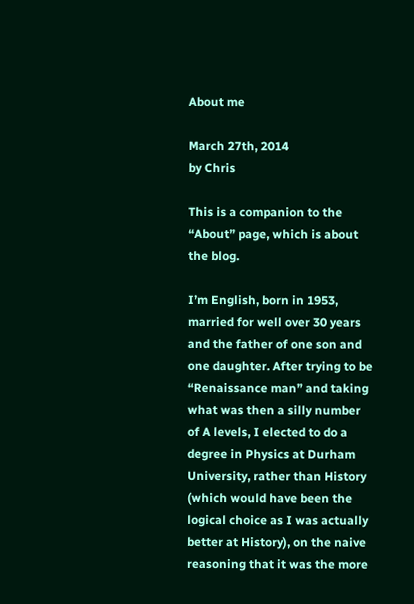About me

March 27th, 2014
by Chris

This is a companion to the “About” page, which is about the blog.

I’m English, born in 1953, married for well over 30 years and the father of one son and one daughter. After trying to be “Renaissance man” and taking what was then a silly number of A levels, I elected to do a degree in Physics at Durham University, rather than History (which would have been the logical choice as I was actually better at History), on the naive reasoning that it was the more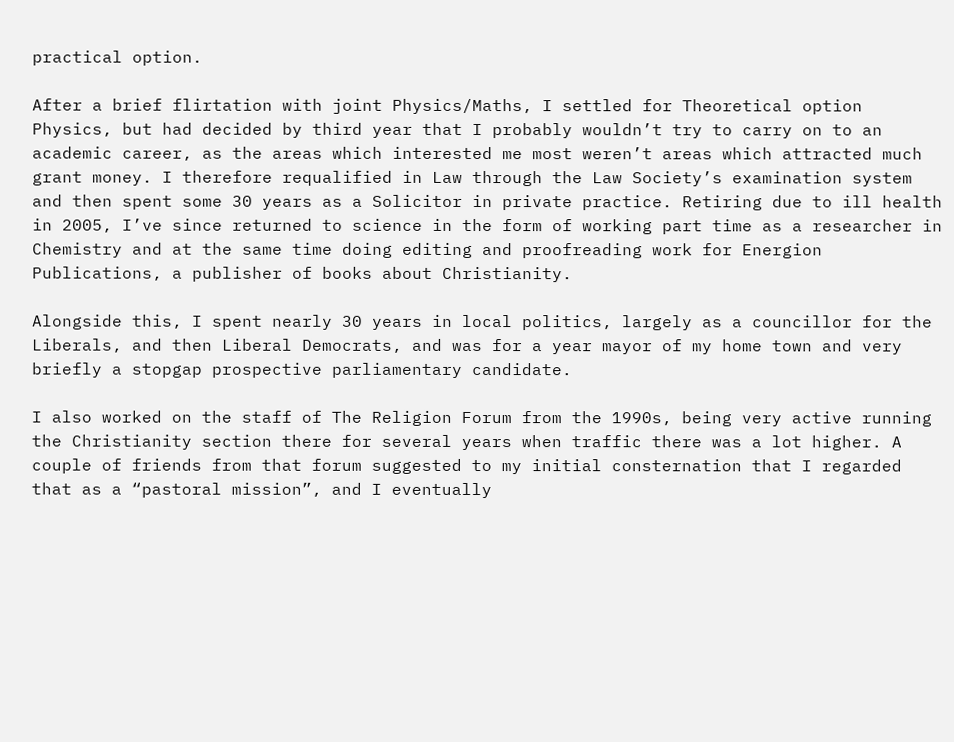practical option.

After a brief flirtation with joint Physics/Maths, I settled for Theoretical option Physics, but had decided by third year that I probably wouldn’t try to carry on to an academic career, as the areas which interested me most weren’t areas which attracted much grant money. I therefore requalified in Law through the Law Society’s examination system and then spent some 30 years as a Solicitor in private practice. Retiring due to ill health in 2005, I’ve since returned to science in the form of working part time as a researcher in Chemistry and at the same time doing editing and proofreading work for Energion Publications, a publisher of books about Christianity.

Alongside this, I spent nearly 30 years in local politics, largely as a councillor for the Liberals, and then Liberal Democrats, and was for a year mayor of my home town and very briefly a stopgap prospective parliamentary candidate.

I also worked on the staff of The Religion Forum from the 1990s, being very active running the Christianity section there for several years when traffic there was a lot higher. A couple of friends from that forum suggested to my initial consternation that I regarded that as a “pastoral mission”, and I eventually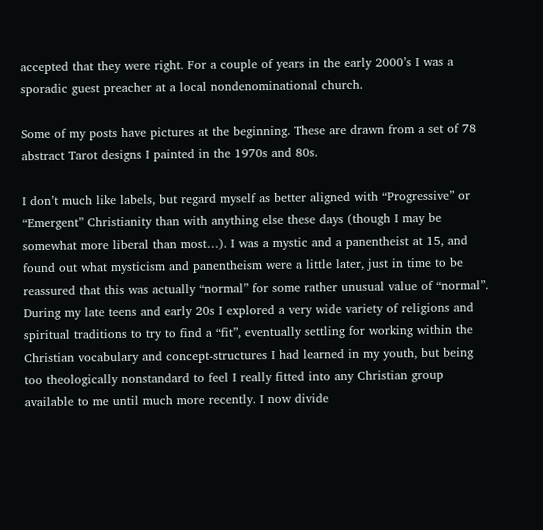accepted that they were right. For a couple of years in the early 2000’s I was a sporadic guest preacher at a local nondenominational church.

Some of my posts have pictures at the beginning. These are drawn from a set of 78 abstract Tarot designs I painted in the 1970s and 80s.

I don’t much like labels, but regard myself as better aligned with “Progressive” or “Emergent” Christianity than with anything else these days (though I may be somewhat more liberal than most…). I was a mystic and a panentheist at 15, and found out what mysticism and panentheism were a little later, just in time to be reassured that this was actually “normal” for some rather unusual value of “normal”. During my late teens and early 20s I explored a very wide variety of religions and spiritual traditions to try to find a “fit”, eventually settling for working within the Christian vocabulary and concept-structures I had learned in my youth, but being too theologically nonstandard to feel I really fitted into any Christian group available to me until much more recently. I now divide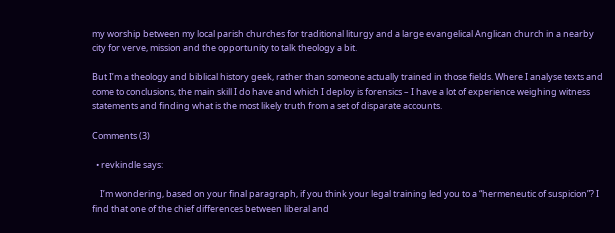my worship between my local parish churches for traditional liturgy and a large evangelical Anglican church in a nearby city for verve, mission and the opportunity to talk theology a bit.

But I’m a theology and biblical history geek, rather than someone actually trained in those fields. Where I analyse texts and come to conclusions, the main skill I do have and which I deploy is forensics – I have a lot of experience weighing witness statements and finding what is the most likely truth from a set of disparate accounts.

Comments (3)

  • revkindle says:

    I’m wondering, based on your final paragraph, if you think your legal training led you to a “hermeneutic of suspicion”? I find that one of the chief differences between liberal and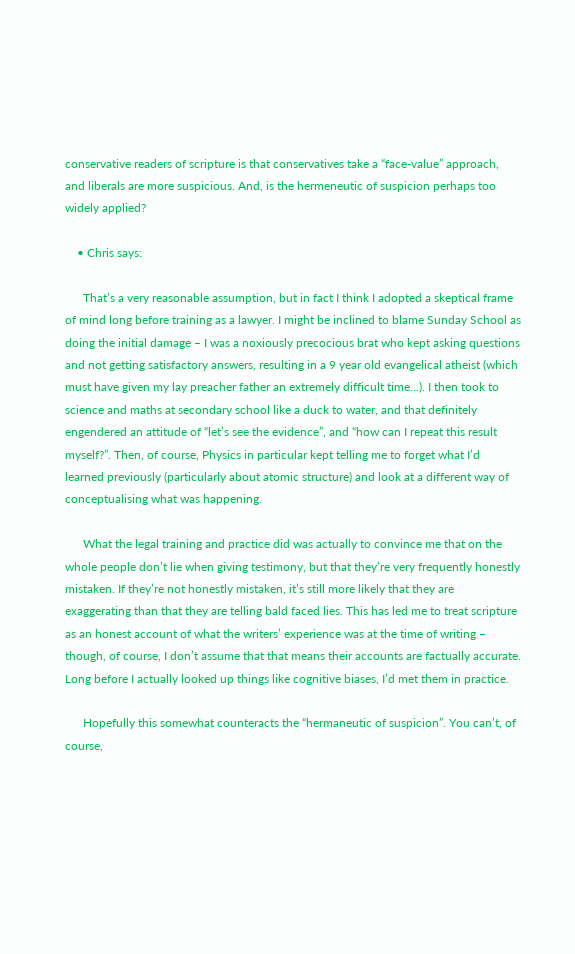conservative readers of scripture is that conservatives take a “face-value” approach, and liberals are more suspicious. And, is the hermeneutic of suspicion perhaps too widely applied?

    • Chris says:

      That’s a very reasonable assumption, but in fact I think I adopted a skeptical frame of mind long before training as a lawyer. I might be inclined to blame Sunday School as doing the initial damage – I was a noxiously precocious brat who kept asking questions and not getting satisfactory answers, resulting in a 9 year old evangelical atheist (which must have given my lay preacher father an extremely difficult time…). I then took to science and maths at secondary school like a duck to water, and that definitely engendered an attitude of “let’s see the evidence”, and “how can I repeat this result myself?”. Then, of course, Physics in particular kept telling me to forget what I’d learned previously (particularly about atomic structure) and look at a different way of conceptualising what was happening.

      What the legal training and practice did was actually to convince me that on the whole people don’t lie when giving testimony, but that they’re very frequently honestly mistaken. If they’re not honestly mistaken, it’s still more likely that they are exaggerating than that they are telling bald faced lies. This has led me to treat scripture as an honest account of what the writers’ experience was at the time of writing – though, of course, I don’t assume that that means their accounts are factually accurate. Long before I actually looked up things like cognitive biases, I’d met them in practice.

      Hopefully this somewhat counteracts the “hermaneutic of suspicion”. You can’t, of course,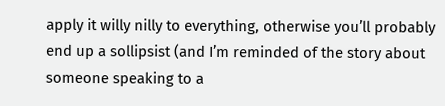apply it willy nilly to everything, otherwise you’ll probably end up a sollipsist (and I’m reminded of the story about someone speaking to a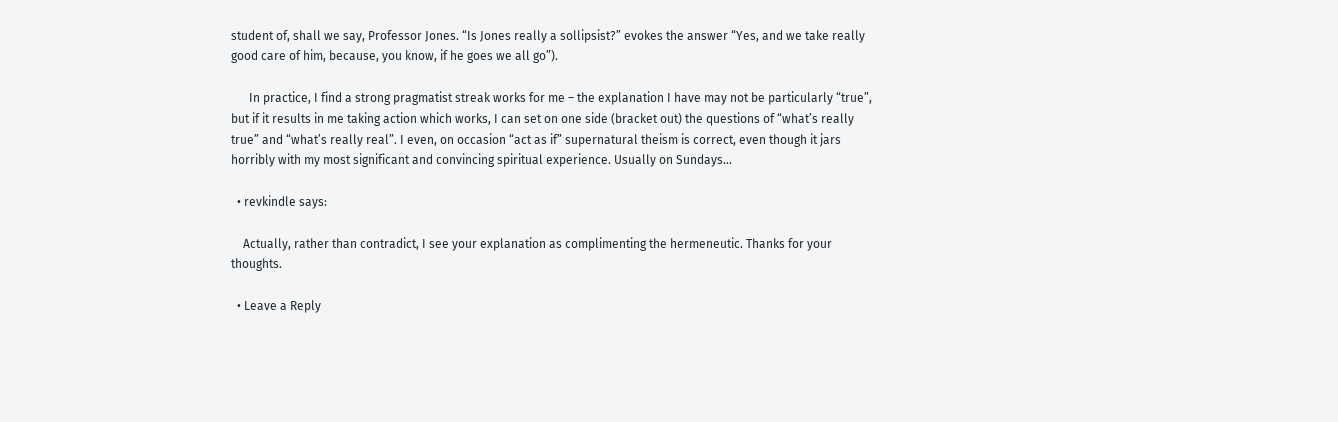student of, shall we say, Professor Jones. “Is Jones really a sollipsist?” evokes the answer “Yes, and we take really good care of him, because, you know, if he goes we all go”).

      In practice, I find a strong pragmatist streak works for me – the explanation I have may not be particularly “true”, but if it results in me taking action which works, I can set on one side (bracket out) the questions of “what’s really true” and “what’s really real”. I even, on occasion “act as if” supernatural theism is correct, even though it jars horribly with my most significant and convincing spiritual experience. Usually on Sundays…

  • revkindle says:

    Actually, rather than contradict, I see your explanation as complimenting the hermeneutic. Thanks for your thoughts.

  • Leave a Reply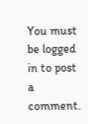You must be logged in to post a comment.